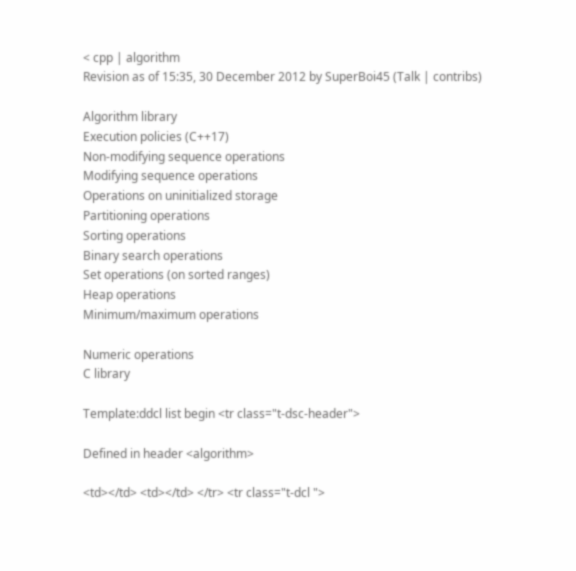< cpp | algorithm
Revision as of 15:35, 30 December 2012 by SuperBoi45 (Talk | contribs)

Algorithm library
Execution policies (C++17)
Non-modifying sequence operations
Modifying sequence operations
Operations on uninitialized storage
Partitioning operations
Sorting operations
Binary search operations
Set operations (on sorted ranges)
Heap operations
Minimum/maximum operations

Numeric operations
C library

Template:ddcl list begin <tr class="t-dsc-header">

Defined in header <algorithm>

<td></td> <td></td> </tr> <tr class="t-dcl ">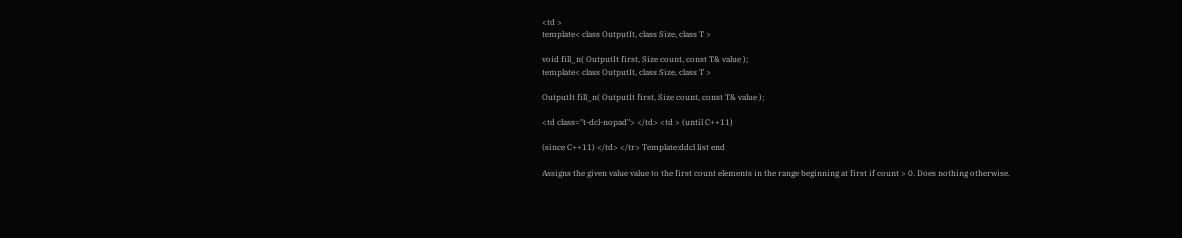<td >
template< class OutputIt, class Size, class T >

void fill_n( OutputIt first, Size count, const T& value );
template< class OutputIt, class Size, class T >

OutputIt fill_n( OutputIt first, Size count, const T& value );

<td class="t-dcl-nopad"> </td> <td > (until C++11)

(since C++11) </td> </tr> Template:ddcl list end

Assigns the given value value to the first count elements in the range beginning at first if count > 0. Does nothing otherwise.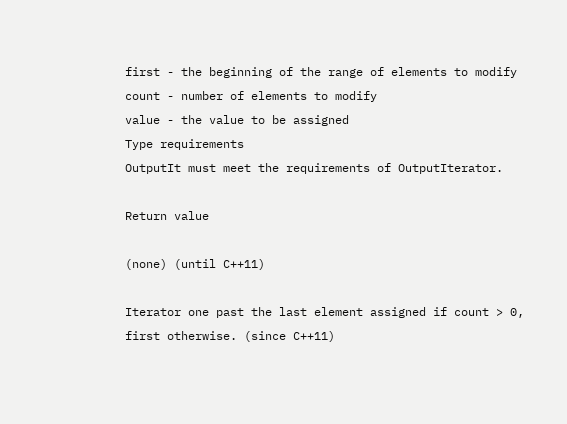first - the beginning of the range of elements to modify
count - number of elements to modify
value - the value to be assigned
Type requirements
OutputIt must meet the requirements of OutputIterator.

Return value

(none) (until C++11)

Iterator one past the last element assigned if count > 0, first otherwise. (since C++11)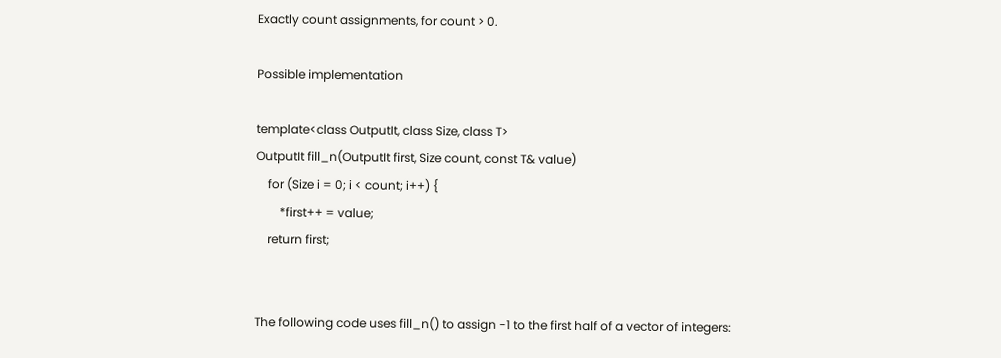Exactly count assignments, for count > 0.

Possible implementation

template<class OutputIt, class Size, class T>
OutputIt fill_n(OutputIt first, Size count, const T& value)
    for (Size i = 0; i < count; i++) {
        *first++ = value;
    return first;


The following code uses fill_n() to assign -1 to the first half of a vector of integers: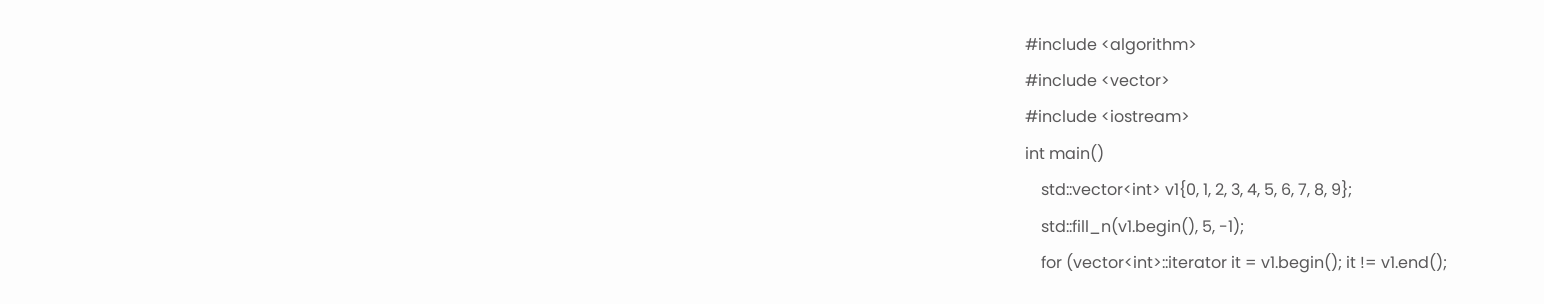#include <algorithm>
#include <vector>
#include <iostream>
int main()
    std::vector<int> v1{0, 1, 2, 3, 4, 5, 6, 7, 8, 9};
    std::fill_n(v1.begin(), 5, -1);
    for (vector<int>::iterator it = v1.begin(); it != v1.end();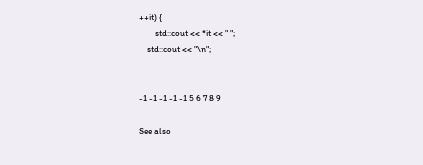++it) {
        std::cout << *it << " ";
    std::cout << "\n";


-1 -1 -1 -1 -1 5 6 7 8 9

See also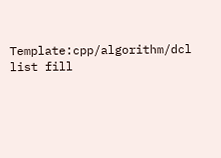Template:cpp/algorithm/dcl list fill